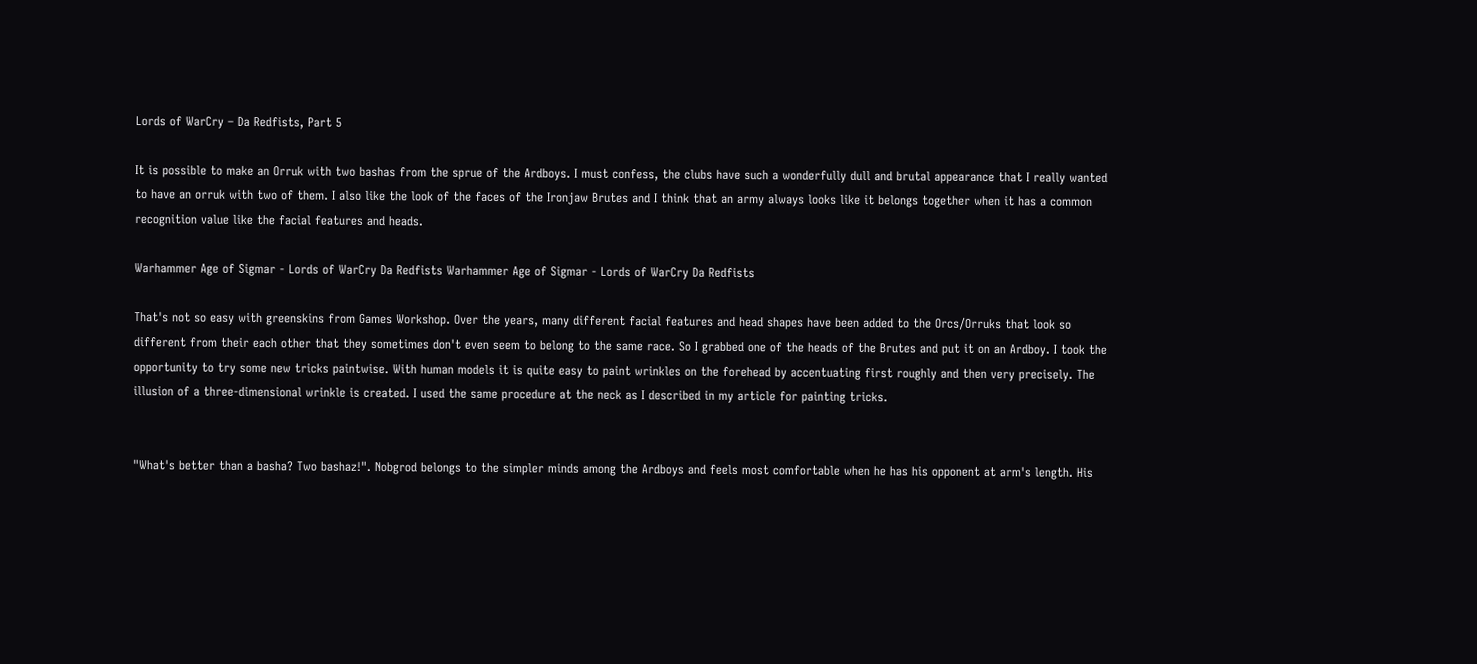Lords of WarCry – Da Redfists, Part 5

It is possible to make an Orruk with two bashas from the sprue of the Ardboys. I must confess, the clubs have such a wonderfully dull and brutal appearance that I really wanted to have an orruk with two of them. I also like the look of the faces of the Ironjaw Brutes and I think that an army always looks like it belongs together when it has a common recognition value like the facial features and heads.

Warhammer Age of Sigmar - Lords of WarCry Da Redfists Warhammer Age of Sigmar - Lords of WarCry Da Redfists

That's not so easy with greenskins from Games Workshop. Over the years, many different facial features and head shapes have been added to the Orcs/Orruks that look so different from their each other that they sometimes don't even seem to belong to the same race. So I grabbed one of the heads of the Brutes and put it on an Ardboy. I took the opportunity to try some new tricks paintwise. With human models it is quite easy to paint wrinkles on the forehead by accentuating first roughly and then very precisely. The illusion of a three-dimensional wrinkle is created. I used the same procedure at the neck as I described in my article for painting tricks.


"What's better than a basha? Two bashaz!". Nobgrod belongs to the simpler minds among the Ardboys and feels most comfortable when he has his opponent at arm's length. His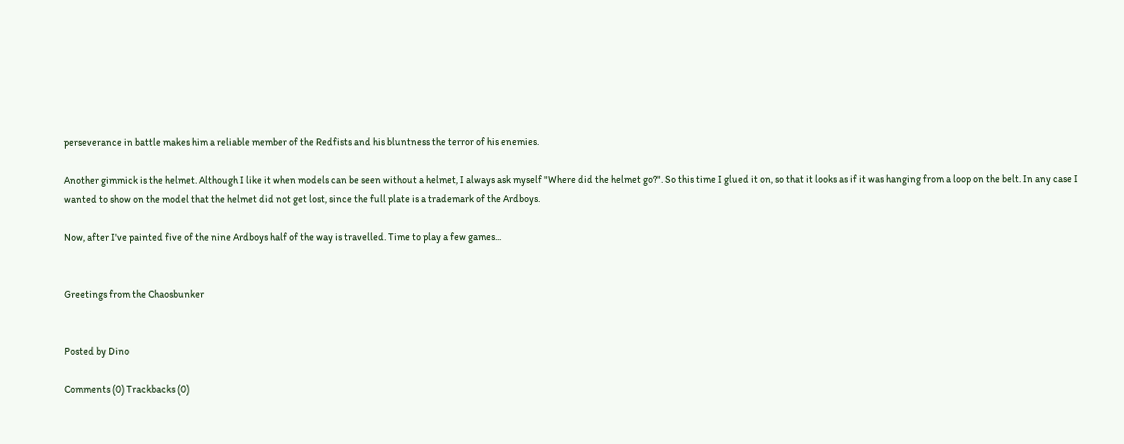perseverance in battle makes him a reliable member of the Redfists and his bluntness the terror of his enemies.

Another gimmick is the helmet. Although I like it when models can be seen without a helmet, I always ask myself "Where did the helmet go?". So this time I glued it on, so that it looks as if it was hanging from a loop on the belt. In any case I wanted to show on the model that the helmet did not get lost, since the full plate is a trademark of the Ardboys.

Now, after I've painted five of the nine Ardboys half of the way is travelled. Time to play a few games...


Greetings from the Chaosbunker


Posted by Dino

Comments (0) Trackbacks (0)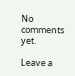No comments yet.

Leave a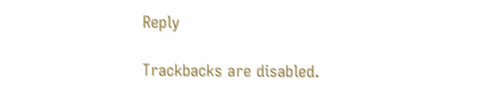Reply

Trackbacks are disabled.